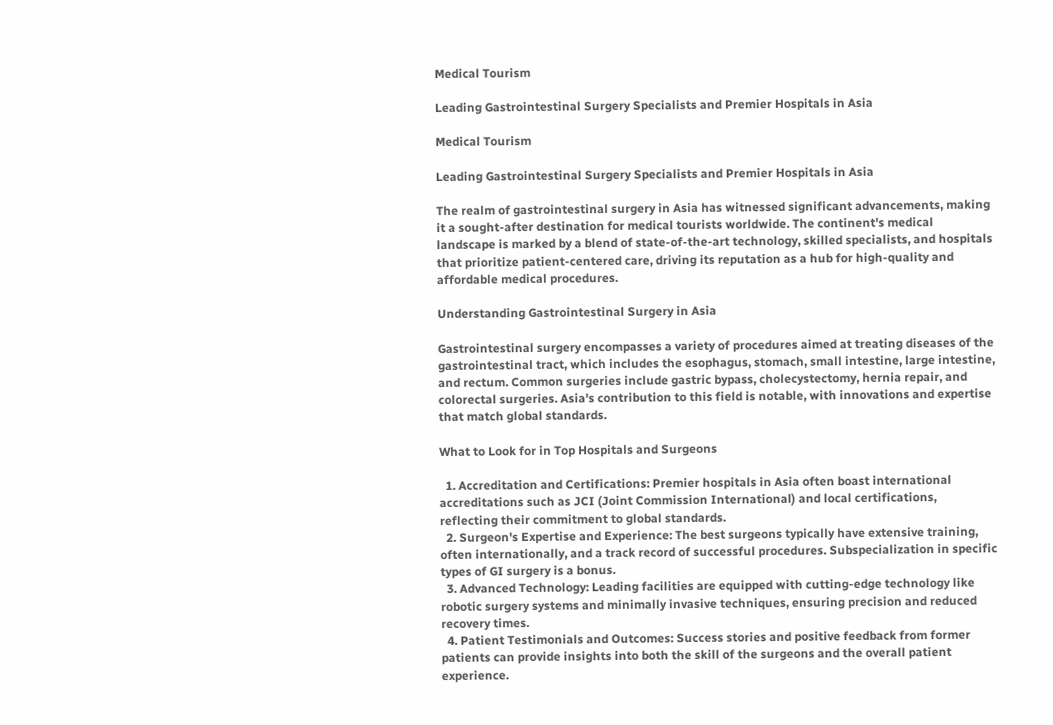Medical Tourism

Leading Gastrointestinal Surgery Specialists and Premier Hospitals in Asia

Medical Tourism

Leading Gastrointestinal Surgery Specialists and Premier Hospitals in Asia

The realm of gastrointestinal surgery in Asia has witnessed significant advancements, making it a sought-after destination for medical tourists worldwide. The continent's medical landscape is marked by a blend of state-of-the-art technology, skilled specialists, and hospitals that prioritize patient-centered care, driving its reputation as a hub for high-quality and affordable medical procedures.

Understanding Gastrointestinal Surgery in Asia

Gastrointestinal surgery encompasses a variety of procedures aimed at treating diseases of the gastrointestinal tract, which includes the esophagus, stomach, small intestine, large intestine, and rectum. Common surgeries include gastric bypass, cholecystectomy, hernia repair, and colorectal surgeries. Asia's contribution to this field is notable, with innovations and expertise that match global standards.

What to Look for in Top Hospitals and Surgeons

  1. Accreditation and Certifications: Premier hospitals in Asia often boast international accreditations such as JCI (Joint Commission International) and local certifications, reflecting their commitment to global standards.
  2. Surgeon's Expertise and Experience: The best surgeons typically have extensive training, often internationally, and a track record of successful procedures. Subspecialization in specific types of GI surgery is a bonus.
  3. Advanced Technology: Leading facilities are equipped with cutting-edge technology like robotic surgery systems and minimally invasive techniques, ensuring precision and reduced recovery times.
  4. Patient Testimonials and Outcomes: Success stories and positive feedback from former patients can provide insights into both the skill of the surgeons and the overall patient experience.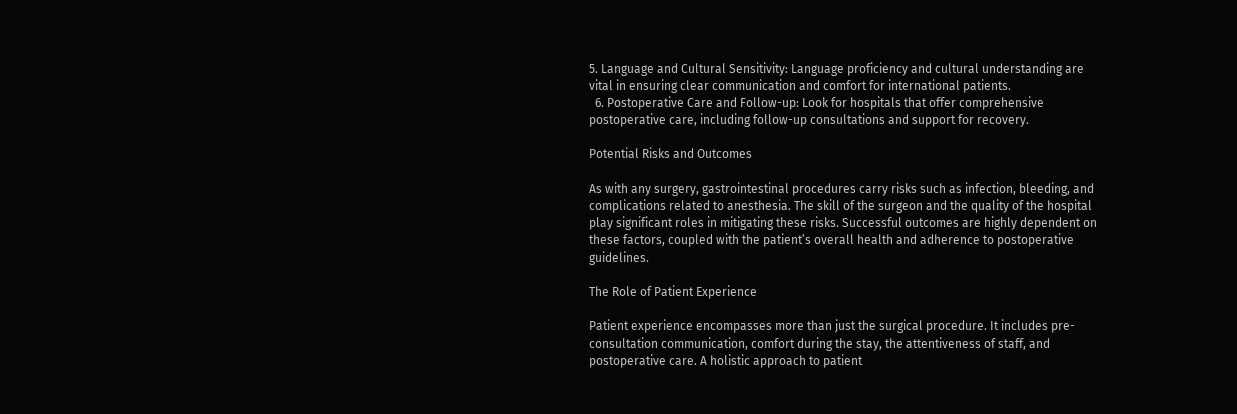5. Language and Cultural Sensitivity: Language proficiency and cultural understanding are vital in ensuring clear communication and comfort for international patients.
  6. Postoperative Care and Follow-up: Look for hospitals that offer comprehensive postoperative care, including follow-up consultations and support for recovery.

Potential Risks and Outcomes

As with any surgery, gastrointestinal procedures carry risks such as infection, bleeding, and complications related to anesthesia. The skill of the surgeon and the quality of the hospital play significant roles in mitigating these risks. Successful outcomes are highly dependent on these factors, coupled with the patient’s overall health and adherence to postoperative guidelines.

The Role of Patient Experience

Patient experience encompasses more than just the surgical procedure. It includes pre-consultation communication, comfort during the stay, the attentiveness of staff, and postoperative care. A holistic approach to patient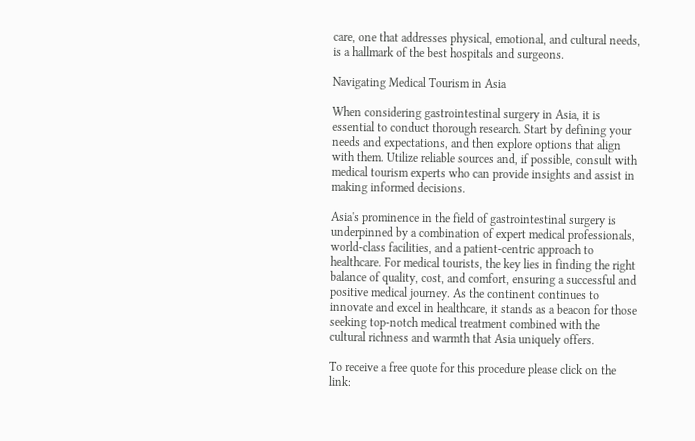care, one that addresses physical, emotional, and cultural needs, is a hallmark of the best hospitals and surgeons.

Navigating Medical Tourism in Asia

When considering gastrointestinal surgery in Asia, it is essential to conduct thorough research. Start by defining your needs and expectations, and then explore options that align with them. Utilize reliable sources and, if possible, consult with medical tourism experts who can provide insights and assist in making informed decisions.

Asia's prominence in the field of gastrointestinal surgery is underpinned by a combination of expert medical professionals, world-class facilities, and a patient-centric approach to healthcare. For medical tourists, the key lies in finding the right balance of quality, cost, and comfort, ensuring a successful and positive medical journey. As the continent continues to innovate and excel in healthcare, it stands as a beacon for those seeking top-notch medical treatment combined with the cultural richness and warmth that Asia uniquely offers.

To receive a free quote for this procedure please click on the link: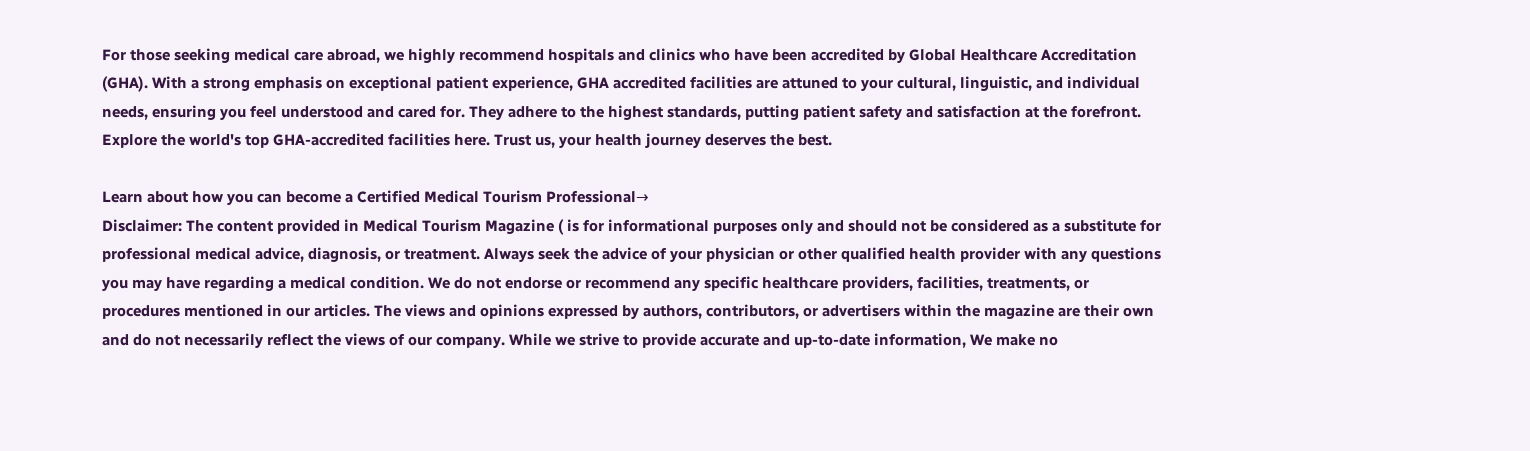For those seeking medical care abroad, we highly recommend hospitals and clinics who have been accredited by Global Healthcare Accreditation (GHA). With a strong emphasis on exceptional patient experience, GHA accredited facilities are attuned to your cultural, linguistic, and individual needs, ensuring you feel understood and cared for. They adhere to the highest standards, putting patient safety and satisfaction at the forefront. Explore the world's top GHA-accredited facilities here. Trust us, your health journey deserves the best.

Learn about how you can become a Certified Medical Tourism Professional→
Disclaimer: The content provided in Medical Tourism Magazine ( is for informational purposes only and should not be considered as a substitute for professional medical advice, diagnosis, or treatment. Always seek the advice of your physician or other qualified health provider with any questions you may have regarding a medical condition. We do not endorse or recommend any specific healthcare providers, facilities, treatments, or procedures mentioned in our articles. The views and opinions expressed by authors, contributors, or advertisers within the magazine are their own and do not necessarily reflect the views of our company. While we strive to provide accurate and up-to-date information, We make no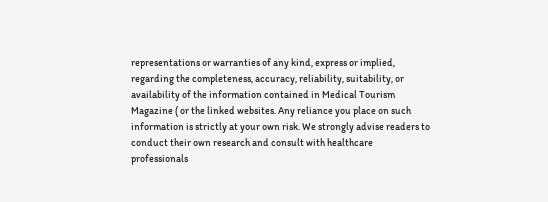representations or warranties of any kind, express or implied, regarding the completeness, accuracy, reliability, suitability, or availability of the information contained in Medical Tourism Magazine ( or the linked websites. Any reliance you place on such information is strictly at your own risk. We strongly advise readers to conduct their own research and consult with healthcare professionals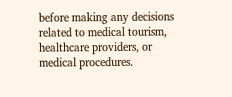before making any decisions related to medical tourism, healthcare providers, or medical procedures.